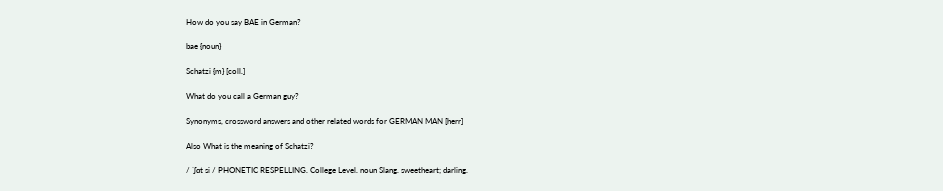How do you say BAE in German?

bae {noun}

Schatzi {m} [coll.]

What do you call a German guy?

Synonyms, crossword answers and other related words for GERMAN MAN [herr]

Also What is the meaning of Schatzi?

/ ˈʃɑt si / PHONETIC RESPELLING. College Level. noun Slang. sweetheart; darling.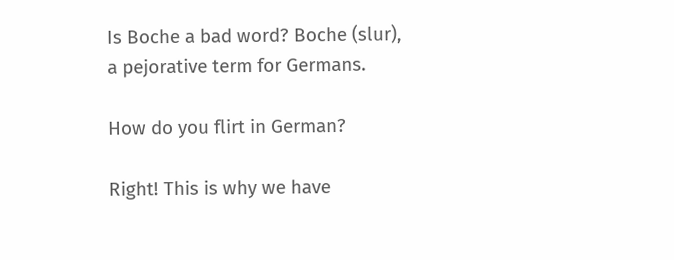Is Boche a bad word? Boche (slur), a pejorative term for Germans.

How do you flirt in German?

Right! This is why we have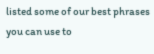listed some of our best phrases you can use to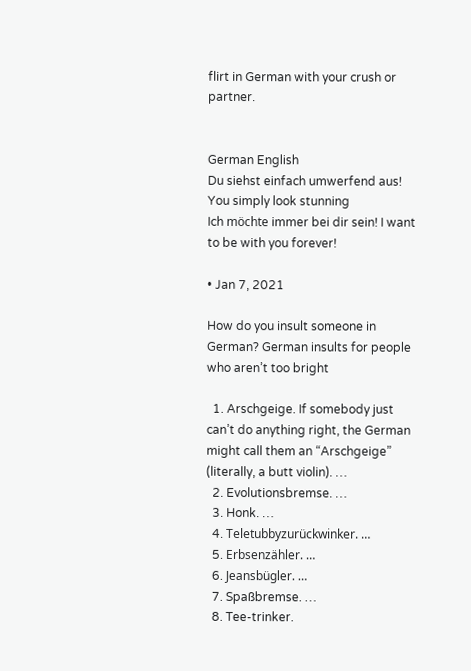flirt in German with your crush or partner.


German English
Du siehst einfach umwerfend aus! You simply look stunning
Ich möchte immer bei dir sein! I want to be with you forever!

• Jan 7, 2021

How do you insult someone in German? German insults for people who aren’t too bright

  1. Arschgeige. If somebody just can’t do anything right, the German might call them an “Arschgeige” (literally, a butt violin). …
  2. Evolutionsbremse. …
  3. Honk. …
  4. Teletubbyzurückwinker. …
  5. Erbsenzähler. …
  6. Jeansbügler. …
  7. Spaßbremse. …
  8. Tee-trinker.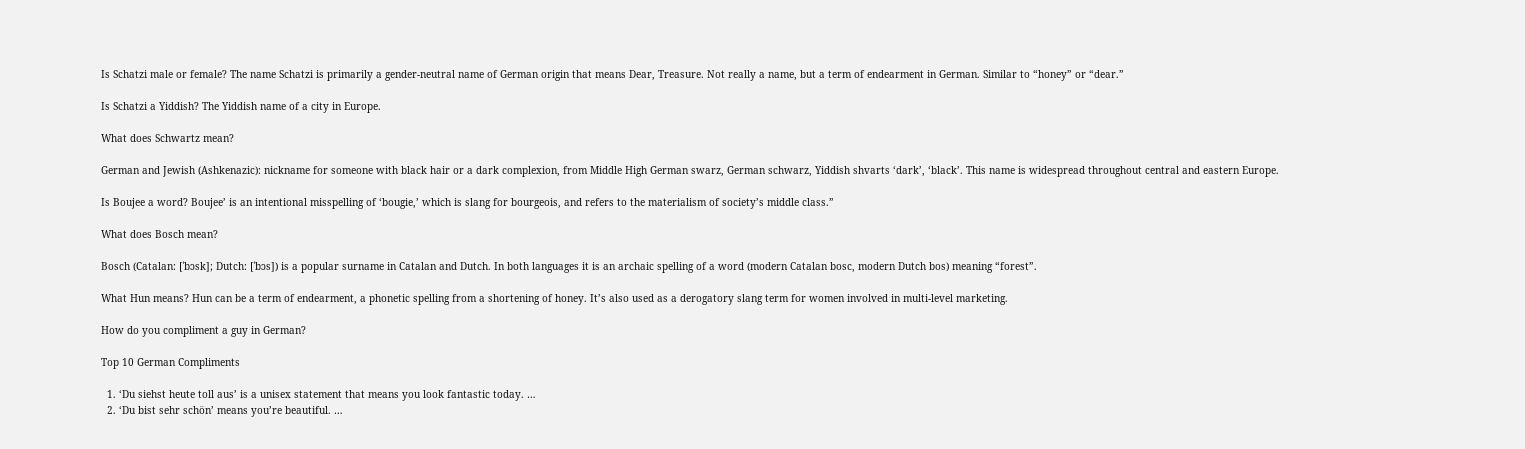Is Schatzi male or female? The name Schatzi is primarily a gender-neutral name of German origin that means Dear, Treasure. Not really a name, but a term of endearment in German. Similar to “honey” or “dear.”

Is Schatzi a Yiddish? The Yiddish name of a city in Europe.

What does Schwartz mean?

German and Jewish (Ashkenazic): nickname for someone with black hair or a dark complexion, from Middle High German swarz, German schwarz, Yiddish shvarts ‘dark’, ‘black’. This name is widespread throughout central and eastern Europe.

Is Boujee a word? Boujee’ is an intentional misspelling of ‘bougie,’ which is slang for bourgeois, and refers to the materialism of society’s middle class.”

What does Bosch mean?

Bosch (Catalan: [ˈbɔsk]; Dutch: [ˈbɔs]) is a popular surname in Catalan and Dutch. In both languages it is an archaic spelling of a word (modern Catalan bosc, modern Dutch bos) meaning “forest”.

What Hun means? Hun can be a term of endearment, a phonetic spelling from a shortening of honey. It’s also used as a derogatory slang term for women involved in multi-level marketing.

How do you compliment a guy in German?

Top 10 German Compliments

  1. ‘Du siehst heute toll aus’ is a unisex statement that means you look fantastic today. …
  2. ‘Du bist sehr schön’ means you’re beautiful. …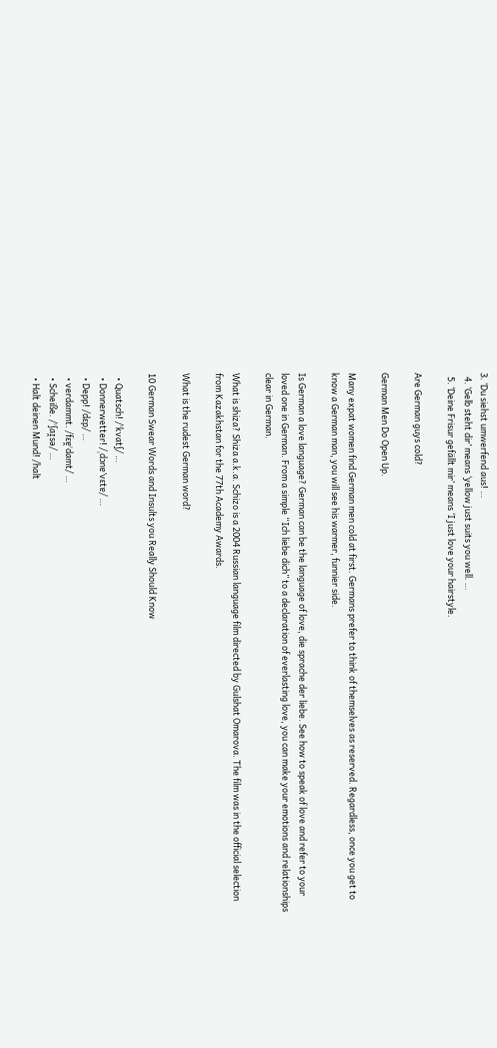3. ‘Du siehst umwerfend aus! …
  4. ‘Gelb steht dir’ means ‘yellow just suits you well. …
  5. ‘Deine Frisur gefällt mir’ means ‘I just love your hairstyle.

Are German guys cold?

German Men Do Open Up.

Many expat women find German men cold at first. Germans prefer to think of themselves as reserved. Regardless, once you get to know a German man, you will see his warmer, funnier side.

Is German a love language? German can be the language of love, die sprache der liebe. See how to speak of love and refer to your loved one in German. From a simple “Ich liebe dich” to a declaration of everlasting love, you can make your emotions and relationships clear in German.

What is shiza? Shiza a.k.a. Schizo is a 2004 Russian language film directed by Gulshat Omarova. The film was in the official selection from Kazakhstan for the 77th Academy Awards.

What is the rudest German word?

10 German Swear Words and Insults you Really Should Know

  • Quatsch! /ˈkvatʃ/ …
  • Donnerwetter! /ˌdɔnɐ’vɛtɐ/ …
  • Depp! /dɛp/ …
  • verdammt. /fɛɐ̯ˈdamt/ …
  • Scheiße. /ˈʃaɪ̯sə/ …
  • Halt deinen Mund! /halt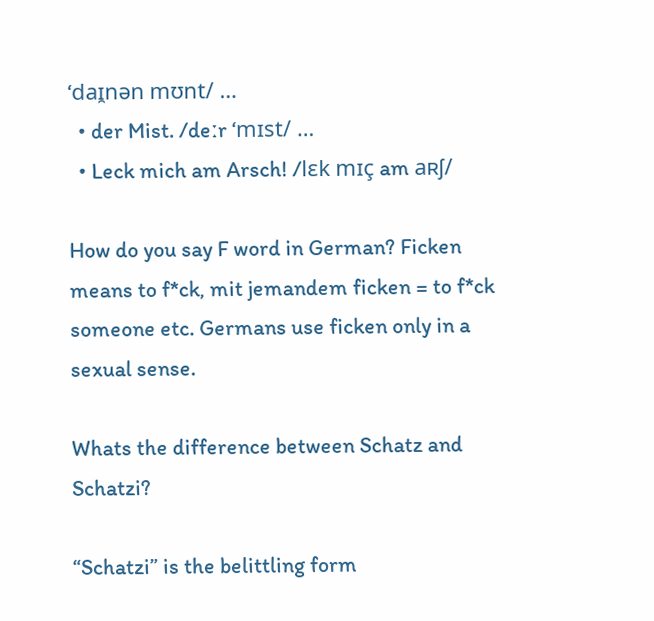‘daɪ̯nən mʊnt/ …
  • der Mist. /deːr ‘mɪst/ …
  • Leck mich am Arsch! /lɛk mɪç am aʀʃ/

How do you say F word in German? Ficken means to f*ck, mit jemandem ficken = to f*ck someone etc. Germans use ficken only in a sexual sense.

Whats the difference between Schatz and Schatzi?

“Schatzi” is the belittling form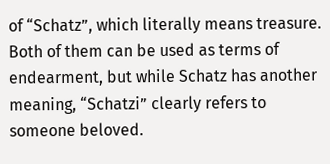of “Schatz”, which literally means treasure. Both of them can be used as terms of endearment, but while Schatz has another meaning, “Schatzi” clearly refers to someone beloved.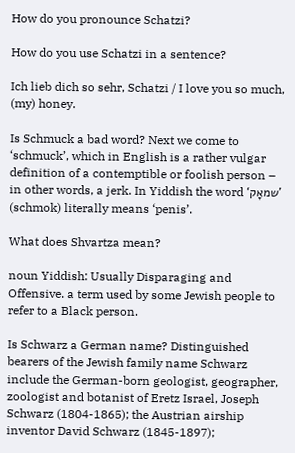How do you pronounce Schatzi?

How do you use Schatzi in a sentence?

Ich lieb dich so sehr, Schatzi / I love you so much, (my) honey.

Is Schmuck a bad word? Next we come to ‘schmuck’, which in English is a rather vulgar definition of a contemptible or foolish person – in other words, a jerk. In Yiddish the word ‘שמאָק’ (schmok) literally means ‘penis’.

What does Shvartza mean?

noun Yiddish: Usually Disparaging and Offensive. a term used by some Jewish people to refer to a Black person.

Is Schwarz a German name? Distinguished bearers of the Jewish family name Schwarz include the German-born geologist, geographer, zoologist and botanist of Eretz Israel, Joseph Schwarz (1804-1865); the Austrian airship inventor David Schwarz (1845-1897);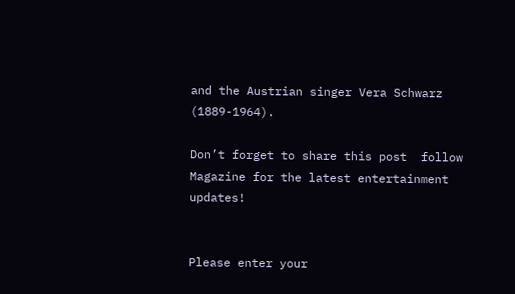and the Austrian singer Vera Schwarz (1889-1964).

Don’t forget to share this post  follow Magazine for the latest entertainment updates!


Please enter your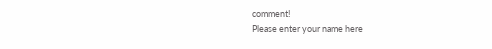comment!
Please enter your name here